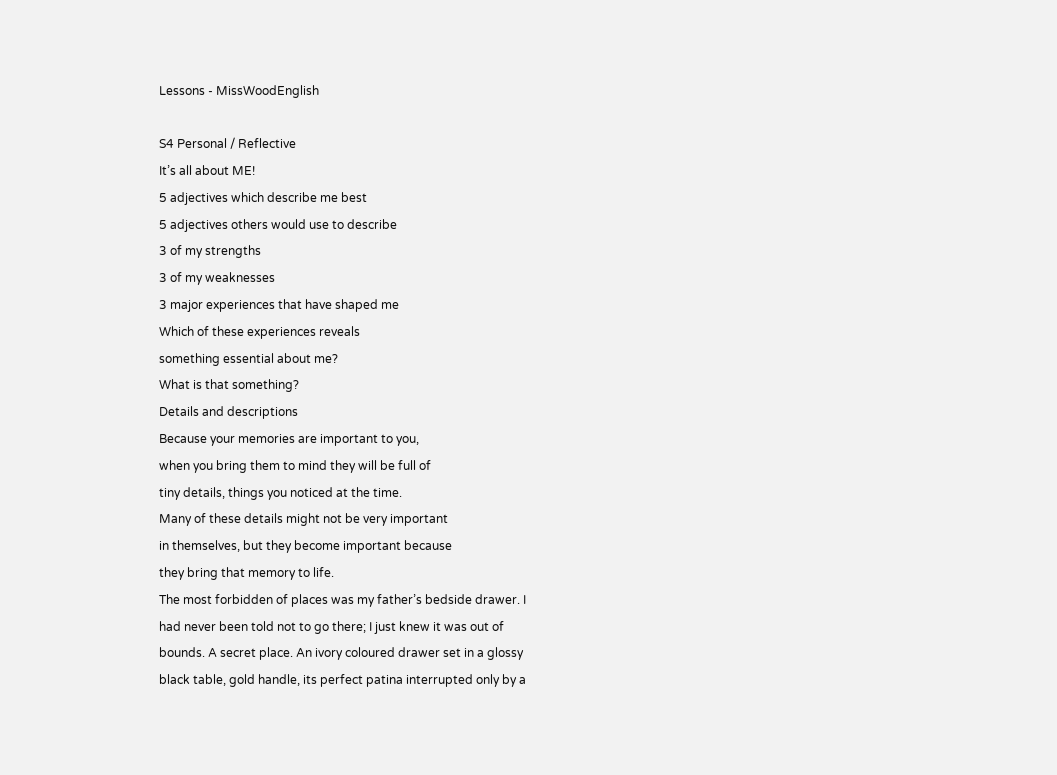Lessons - MissWoodEnglish

S4 Personal / Reflective
It’s all about ME!
5 adjectives which describe me best
5 adjectives others would use to describe
3 of my strengths
3 of my weaknesses
3 major experiences that have shaped me
Which of these experiences reveals
something essential about me?
What is that something?
Details and descriptions
Because your memories are important to you,
when you bring them to mind they will be full of
tiny details, things you noticed at the time.
Many of these details might not be very important
in themselves, but they become important because
they bring that memory to life.
The most forbidden of places was my father’s bedside drawer. I
had never been told not to go there; I just knew it was out of
bounds. A secret place. An ivory coloured drawer set in a glossy
black table, gold handle, its perfect patina interrupted only by a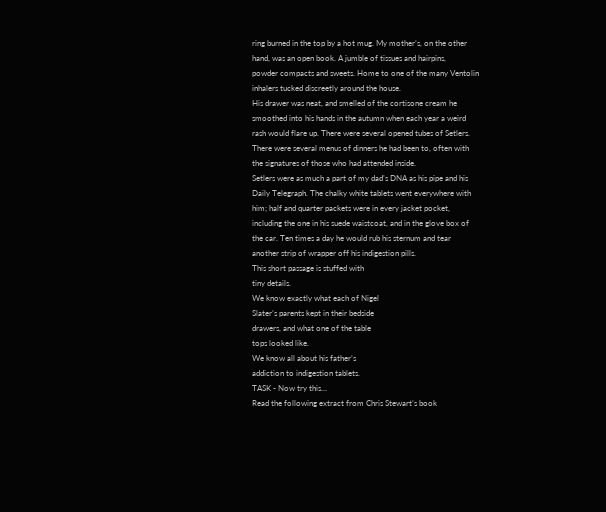ring burned in the top by a hot mug. My mother’s, on the other
hand, was an open book. A jumble of tissues and hairpins,
powder compacts and sweets. Home to one of the many Ventolin
inhalers tucked discreetly around the house.
His drawer was neat, and smelled of the cortisone cream he
smoothed into his hands in the autumn when each year a weird
rash would flare up. There were several opened tubes of Setlers.
There were several menus of dinners he had been to, often with
the signatures of those who had attended inside.
Setlers were as much a part of my dad’s DNA as his pipe and his
Daily Telegraph. The chalky white tablets went everywhere with
him; half and quarter packets were in every jacket pocket,
including the one in his suede waistcoat, and in the glove box of
the car. Ten times a day he would rub his sternum and tear
another strip of wrapper off his indigestion pills.
This short passage is stuffed with
tiny details.
We know exactly what each of Nigel
Slater’s parents kept in their bedside
drawers, and what one of the table
tops looked like.
We know all about his father’s
addiction to indigestion tablets.
TASK - Now try this…
Read the following extract from Chris Stewart’s book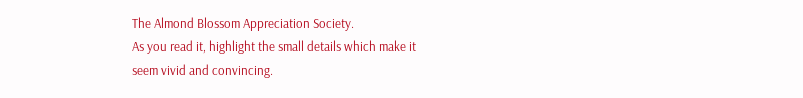The Almond Blossom Appreciation Society.
As you read it, highlight the small details which make it
seem vivid and convincing.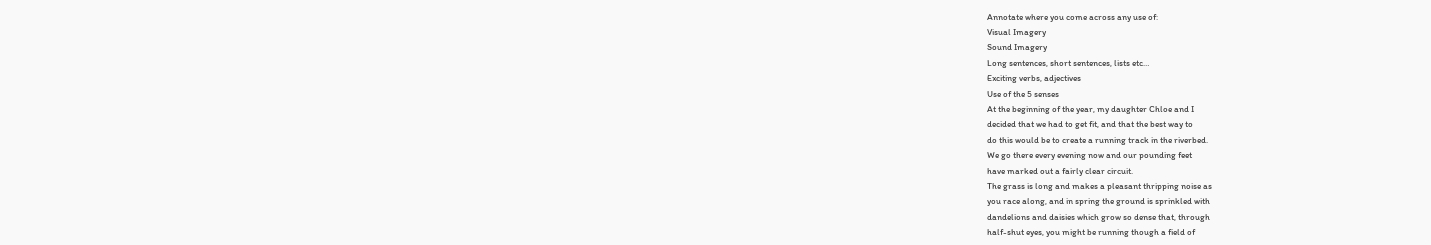Annotate where you come across any use of:
Visual Imagery
Sound Imagery
Long sentences, short sentences, lists etc…
Exciting verbs, adjectives
Use of the 5 senses
At the beginning of the year, my daughter Chloe and I
decided that we had to get fit, and that the best way to
do this would be to create a running track in the riverbed.
We go there every evening now and our pounding feet
have marked out a fairly clear circuit.
The grass is long and makes a pleasant thripping noise as
you race along, and in spring the ground is sprinkled with
dandelions and daisies which grow so dense that, through
half-shut eyes, you might be running though a field of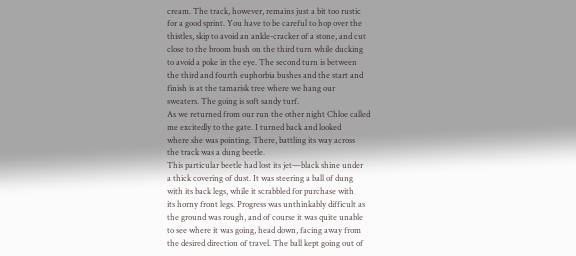cream. The track, however, remains just a bit too rustic
for a good sprint. You have to be careful to hop over the
thistles, skip to avoid an ankle-cracker of a stone, and cut
close to the broom bush on the third turn while ducking
to avoid a poke in the eye. The second turn is between
the third and fourth euphorbia bushes and the start and
finish is at the tamarisk tree where we hang our
sweaters. The going is soft sandy turf.
As we returned from our run the other night Chloe called
me excitedly to the gate. I turned back and looked
where she was pointing. There, battling its way across
the track was a dung beetle.
This particular beetle had lost its jet—black shine under
a thick covering of dust. It was steering a ball of dung
with its back legs, while it scrabbled for purchase with
its horny front legs. Progress was unthinkably difficult as
the ground was rough, and of course it was quite unable
to see where it was going, head down, facing away from
the desired direction of travel. The ball kept going out of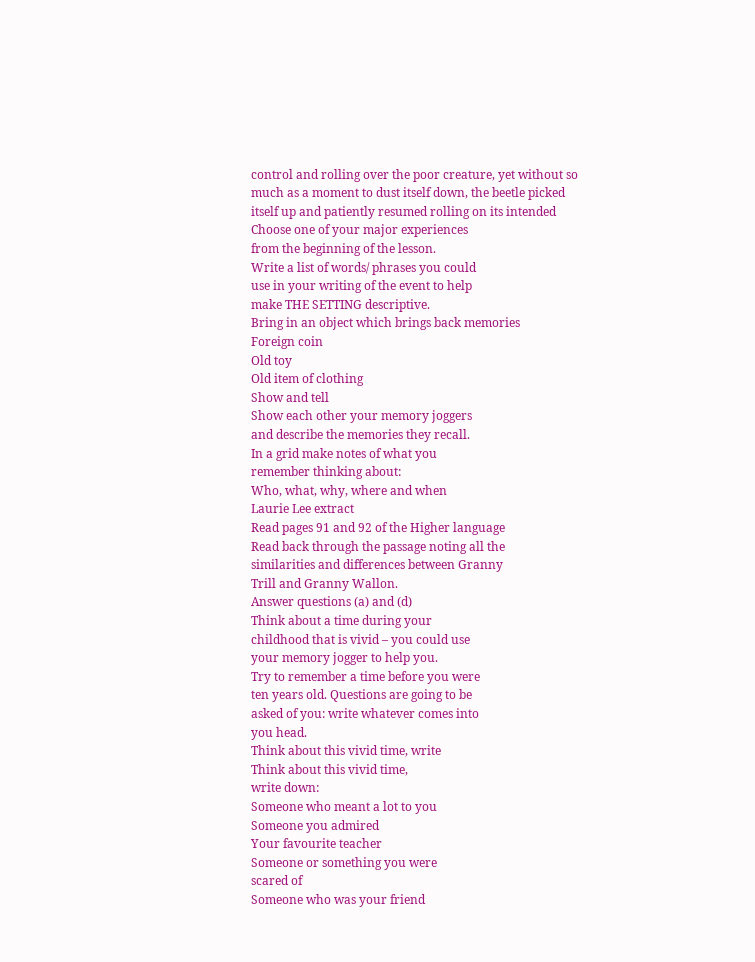control and rolling over the poor creature, yet without so
much as a moment to dust itself down, the beetle picked
itself up and patiently resumed rolling on its intended
Choose one of your major experiences
from the beginning of the lesson.
Write a list of words/ phrases you could
use in your writing of the event to help
make THE SETTING descriptive.
Bring in an object which brings back memories
Foreign coin
Old toy
Old item of clothing
Show and tell
Show each other your memory joggers
and describe the memories they recall.
In a grid make notes of what you
remember thinking about:
Who, what, why, where and when
Laurie Lee extract
Read pages 91 and 92 of the Higher language
Read back through the passage noting all the
similarities and differences between Granny
Trill and Granny Wallon.
Answer questions (a) and (d)
Think about a time during your
childhood that is vivid – you could use
your memory jogger to help you.
Try to remember a time before you were
ten years old. Questions are going to be
asked of you: write whatever comes into
you head.
Think about this vivid time, write
Think about this vivid time,
write down:
Someone who meant a lot to you
Someone you admired
Your favourite teacher
Someone or something you were
scared of
Someone who was your friend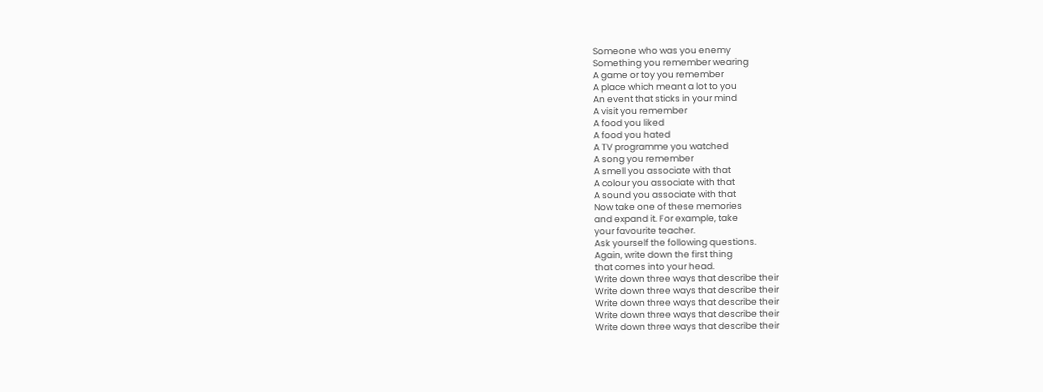Someone who was you enemy
Something you remember wearing
A game or toy you remember
A place which meant a lot to you
An event that sticks in your mind
A visit you remember
A food you liked
A food you hated
A TV programme you watched
A song you remember
A smell you associate with that
A colour you associate with that
A sound you associate with that
Now take one of these memories
and expand it. For example, take
your favourite teacher.
Ask yourself the following questions.
Again, write down the first thing
that comes into your head.
Write down three ways that describe their
Write down three ways that describe their
Write down three ways that describe their
Write down three ways that describe their
Write down three ways that describe their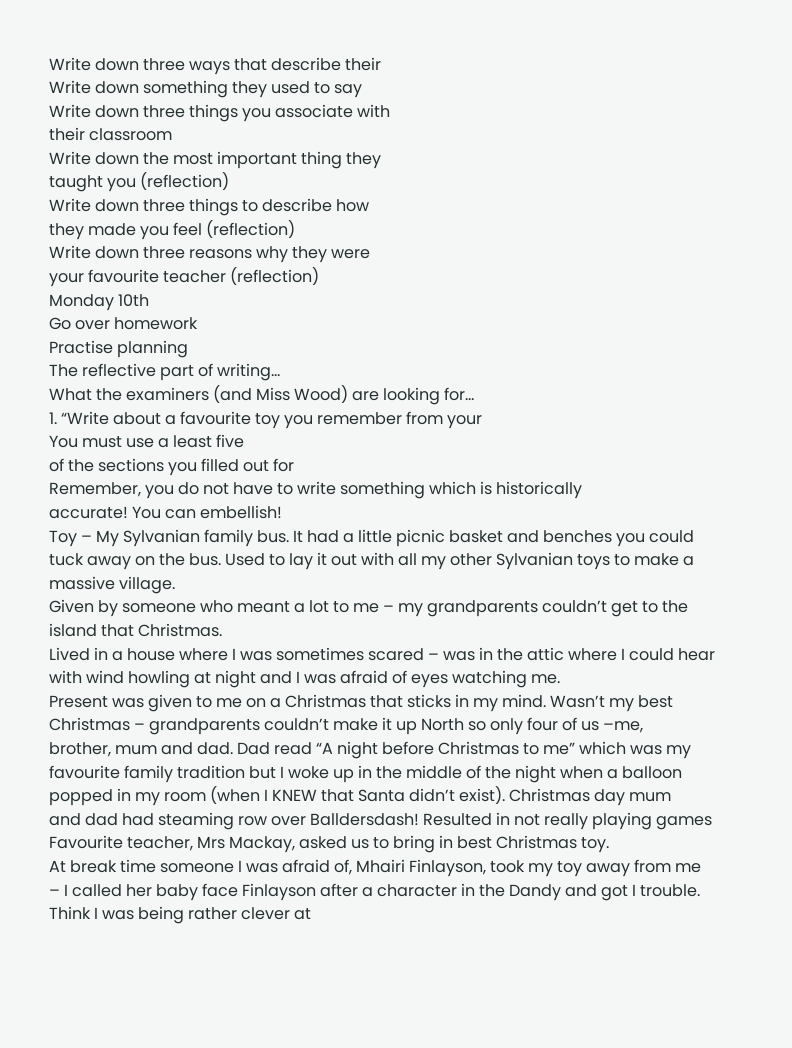Write down three ways that describe their
Write down something they used to say
Write down three things you associate with
their classroom
Write down the most important thing they
taught you (reflection)
Write down three things to describe how
they made you feel (reflection)
Write down three reasons why they were
your favourite teacher (reflection)
Monday 10th
Go over homework
Practise planning
The reflective part of writing…
What the examiners (and Miss Wood) are looking for…
1. “Write about a favourite toy you remember from your
You must use a least five
of the sections you filled out for
Remember, you do not have to write something which is historically
accurate! You can embellish!
Toy – My Sylvanian family bus. It had a little picnic basket and benches you could
tuck away on the bus. Used to lay it out with all my other Sylvanian toys to make a
massive village.
Given by someone who meant a lot to me – my grandparents couldn’t get to the
island that Christmas.
Lived in a house where I was sometimes scared – was in the attic where I could hear
with wind howling at night and I was afraid of eyes watching me.
Present was given to me on a Christmas that sticks in my mind. Wasn’t my best
Christmas – grandparents couldn’t make it up North so only four of us –me,
brother, mum and dad. Dad read “A night before Christmas to me” which was my
favourite family tradition but I woke up in the middle of the night when a balloon
popped in my room (when I KNEW that Santa didn’t exist). Christmas day mum
and dad had steaming row over Balldersdash! Resulted in not really playing games
Favourite teacher, Mrs Mackay, asked us to bring in best Christmas toy.
At break time someone I was afraid of, Mhairi Finlayson, took my toy away from me
– I called her baby face Finlayson after a character in the Dandy and got I trouble.
Think I was being rather clever at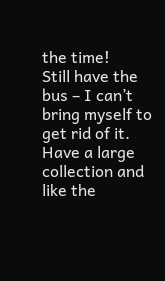the time!
Still have the bus – I can’t bring myself to get rid of it. Have a large collection and
like the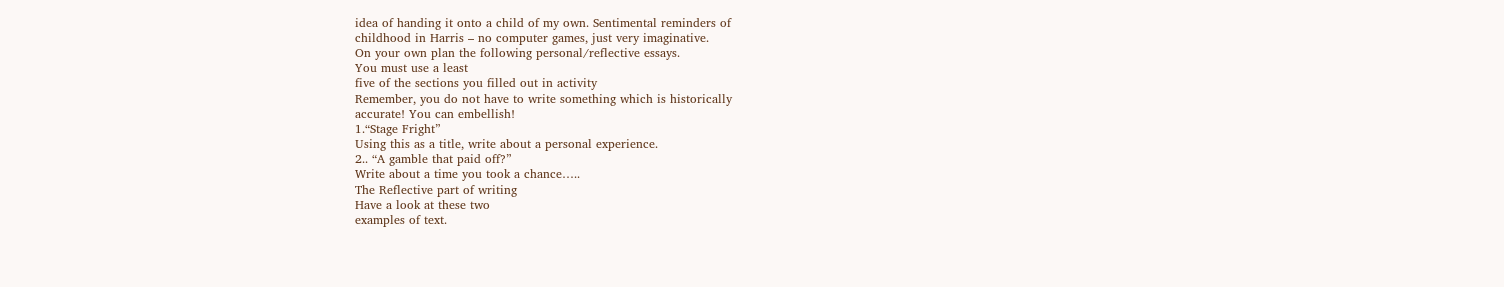idea of handing it onto a child of my own. Sentimental reminders of
childhood in Harris – no computer games, just very imaginative.
On your own plan the following personal/reflective essays.
You must use a least
five of the sections you filled out in activity
Remember, you do not have to write something which is historically
accurate! You can embellish!
1.“Stage Fright”
Using this as a title, write about a personal experience.
2.. “A gamble that paid off?”
Write about a time you took a chance…..
The Reflective part of writing
Have a look at these two
examples of text.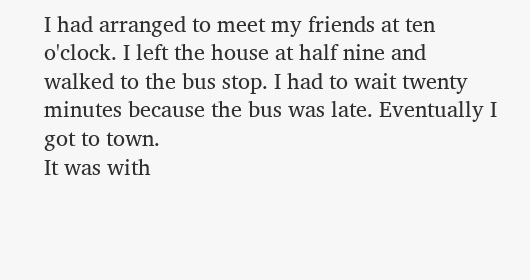I had arranged to meet my friends at ten
o'clock. I left the house at half nine and
walked to the bus stop. I had to wait twenty
minutes because the bus was late. Eventually I
got to town.
It was with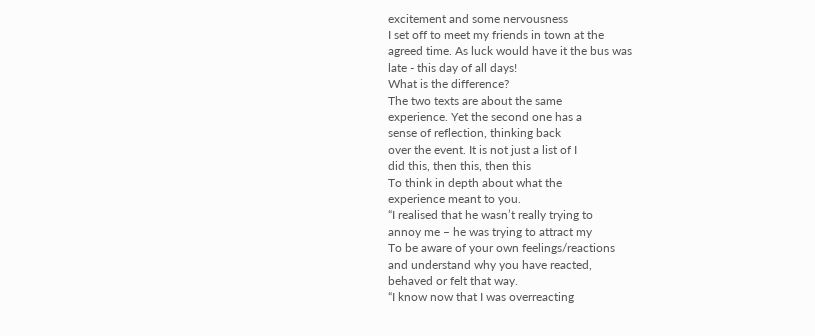excitement and some nervousness
I set off to meet my friends in town at the
agreed time. As luck would have it the bus was
late - this day of all days!
What is the difference?
The two texts are about the same
experience. Yet the second one has a
sense of reflection, thinking back
over the event. It is not just a list of I
did this, then this, then this
To think in depth about what the
experience meant to you.
“I realised that he wasn’t really trying to
annoy me – he was trying to attract my
To be aware of your own feelings/reactions
and understand why you have reacted,
behaved or felt that way.
“I know now that I was overreacting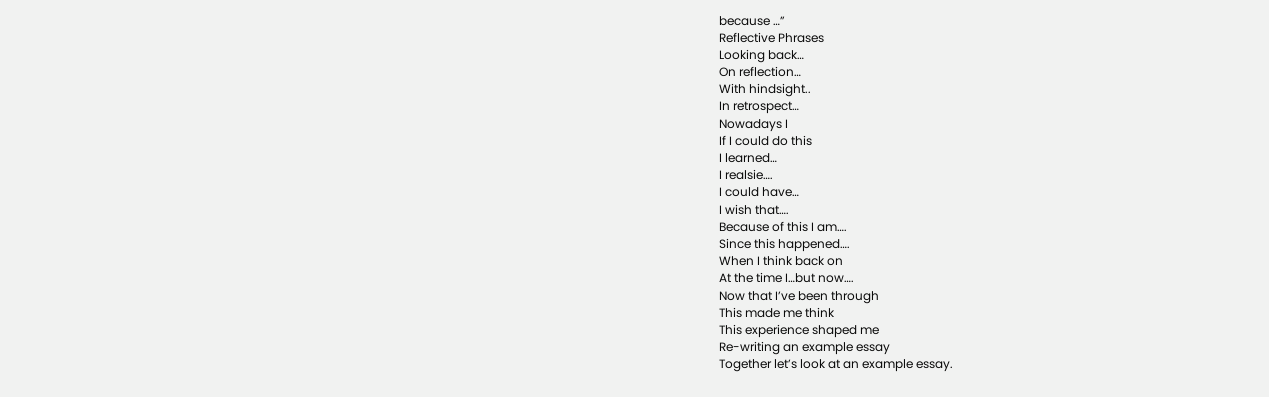because …”
Reflective Phrases
Looking back…
On reflection…
With hindsight..
In retrospect…
Nowadays I
If I could do this
I learned…
I realsie….
I could have…
I wish that….
Because of this I am….
Since this happened….
When I think back on
At the time I…but now….
Now that I’ve been through
This made me think
This experience shaped me
Re-writing an example essay
Together let’s look at an example essay.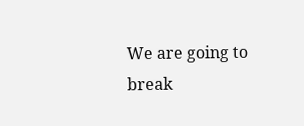We are going to break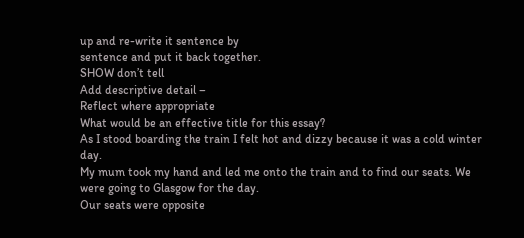up and re-write it sentence by
sentence and put it back together.
SHOW don’t tell
Add descriptive detail –
Reflect where appropriate
What would be an effective title for this essay?
As I stood boarding the train I felt hot and dizzy because it was a cold winter day.
My mum took my hand and led me onto the train and to find our seats. We
were going to Glasgow for the day.
Our seats were opposite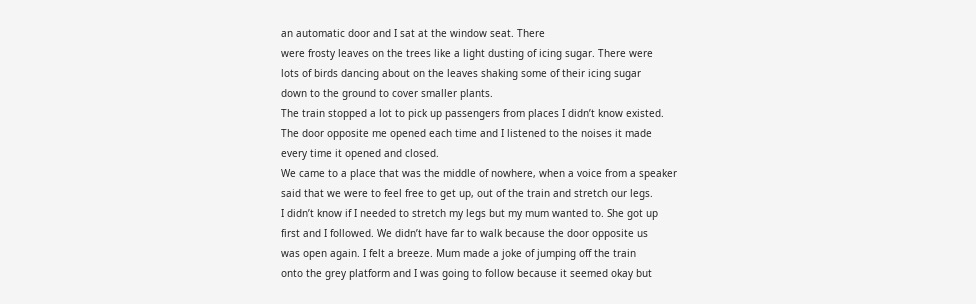an automatic door and I sat at the window seat. There
were frosty leaves on the trees like a light dusting of icing sugar. There were
lots of birds dancing about on the leaves shaking some of their icing sugar
down to the ground to cover smaller plants.
The train stopped a lot to pick up passengers from places I didn’t know existed.
The door opposite me opened each time and I listened to the noises it made
every time it opened and closed.
We came to a place that was the middle of nowhere, when a voice from a speaker
said that we were to feel free to get up, out of the train and stretch our legs.
I didn’t know if I needed to stretch my legs but my mum wanted to. She got up
first and I followed. We didn’t have far to walk because the door opposite us
was open again. I felt a breeze. Mum made a joke of jumping off the train
onto the grey platform and I was going to follow because it seemed okay but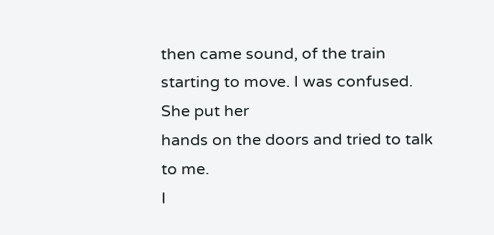then came sound, of the train starting to move. I was confused. She put her
hands on the doors and tried to talk to me.
I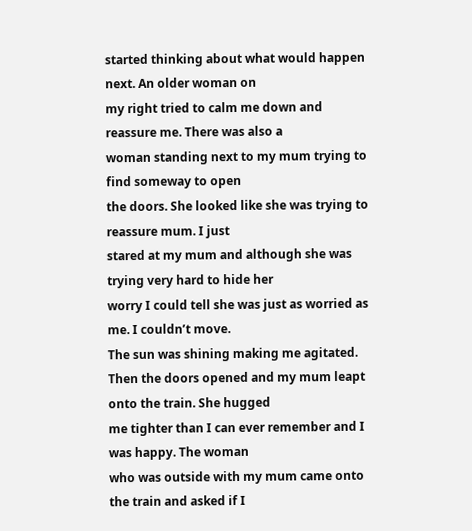started thinking about what would happen next. An older woman on
my right tried to calm me down and reassure me. There was also a
woman standing next to my mum trying to find someway to open
the doors. She looked like she was trying to reassure mum. I just
stared at my mum and although she was trying very hard to hide her
worry I could tell she was just as worried as me. I couldn’t move.
The sun was shining making me agitated.
Then the doors opened and my mum leapt onto the train. She hugged
me tighter than I can ever remember and I was happy. The woman
who was outside with my mum came onto the train and asked if I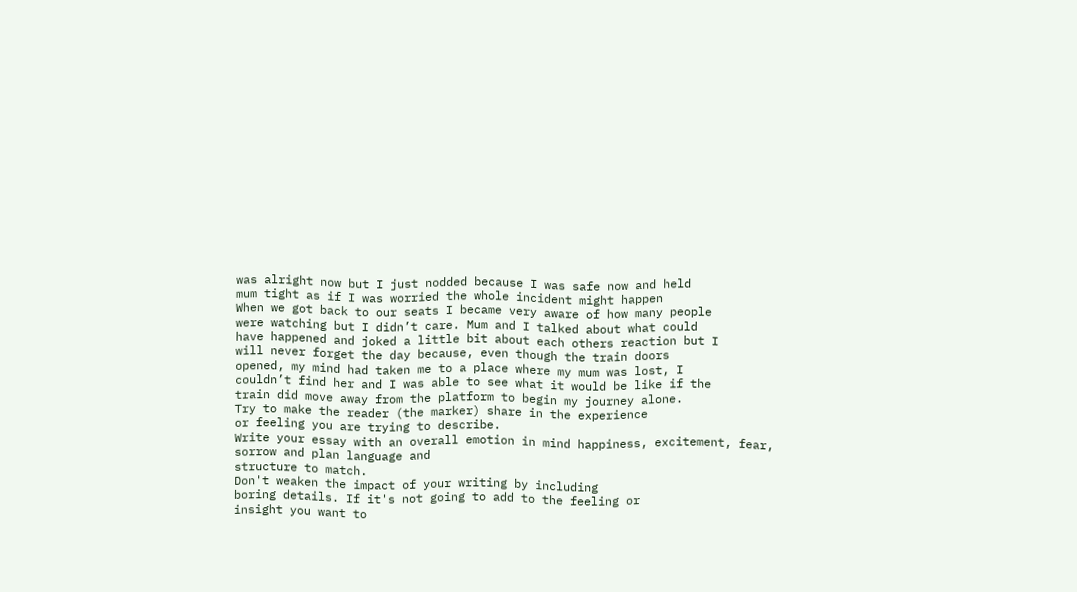was alright now but I just nodded because I was safe now and held
mum tight as if I was worried the whole incident might happen
When we got back to our seats I became very aware of how many people
were watching but I didn’t care. Mum and I talked about what could
have happened and joked a little bit about each others reaction but I
will never forget the day because, even though the train doors
opened, my mind had taken me to a place where my mum was lost, I
couldn’t find her and I was able to see what it would be like if the
train did move away from the platform to begin my journey alone.
Try to make the reader (the marker) share in the experience
or feeling you are trying to describe.
Write your essay with an overall emotion in mind happiness, excitement, fear, sorrow and plan language and
structure to match.
Don't weaken the impact of your writing by including
boring details. If it's not going to add to the feeling or
insight you want to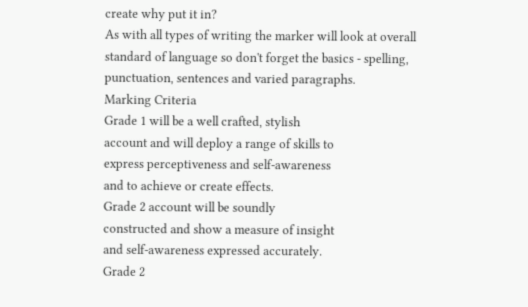create why put it in?
As with all types of writing the marker will look at overall
standard of language so don't forget the basics - spelling,
punctuation, sentences and varied paragraphs.
Marking Criteria
Grade 1 will be a well crafted, stylish
account and will deploy a range of skills to
express perceptiveness and self-awareness
and to achieve or create effects.
Grade 2 account will be soundly
constructed and show a measure of insight
and self-awareness expressed accurately.
Grade 2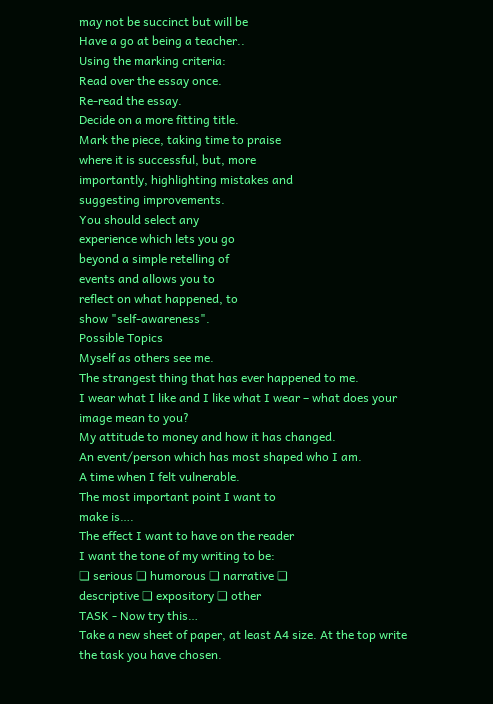may not be succinct but will be
Have a go at being a teacher..
Using the marking criteria:
Read over the essay once.
Re-read the essay.
Decide on a more fitting title.
Mark the piece, taking time to praise
where it is successful, but, more
importantly, highlighting mistakes and
suggesting improvements.
You should select any
experience which lets you go
beyond a simple retelling of
events and allows you to
reflect on what happened, to
show "self-awareness".
Possible Topics
Myself as others see me.
The strangest thing that has ever happened to me.
I wear what I like and I like what I wear – what does your
image mean to you?
My attitude to money and how it has changed.
An event/person which has most shaped who I am.
A time when I felt vulnerable.
The most important point I want to
make is….
The effect I want to have on the reader
I want the tone of my writing to be:
❏ serious ❏ humorous ❏ narrative ❏
descriptive ❏ expository ❏ other
TASK - Now try this…
Take a new sheet of paper, at least A4 size. At the top write
the task you have chosen.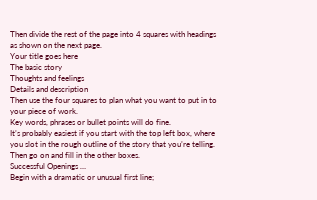Then divide the rest of the page into 4 squares with headings
as shown on the next page.
Your title goes here
The basic story
Thoughts and feelings
Details and description
Then use the four squares to plan what you want to put in to
your piece of work.
Key words, phrases or bullet points will do fine.
It’s probably easiest if you start with the top left box, where
you slot in the rough outline of the story that you’re telling.
Then go on and fill in the other boxes.
Successful Openings …
Begin with a dramatic or unusual first line;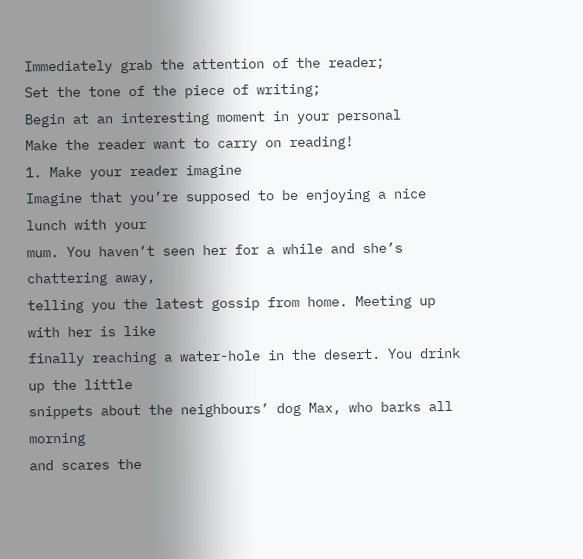Immediately grab the attention of the reader;
Set the tone of the piece of writing;
Begin at an interesting moment in your personal
Make the reader want to carry on reading!
1. Make your reader imagine
Imagine that you’re supposed to be enjoying a nice lunch with your
mum. You haven’t seen her for a while and she’s chattering away,
telling you the latest gossip from home. Meeting up with her is like
finally reaching a water-hole in the desert. You drink up the little
snippets about the neighbours’ dog Max, who barks all morning
and scares the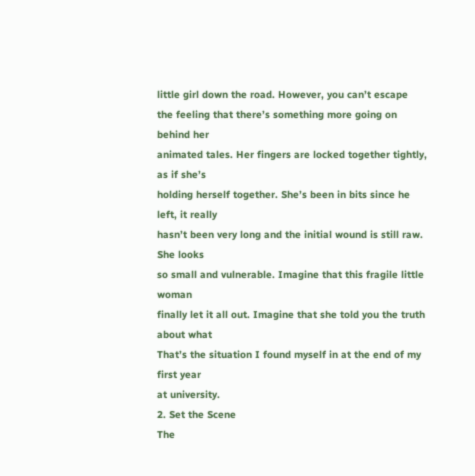little girl down the road. However, you can’t escape
the feeling that there’s something more going on behind her
animated tales. Her fingers are locked together tightly, as if she’s
holding herself together. She’s been in bits since he left, it really
hasn’t been very long and the initial wound is still raw. She looks
so small and vulnerable. Imagine that this fragile little woman
finally let it all out. Imagine that she told you the truth about what
That’s the situation I found myself in at the end of my first year
at university.
2. Set the Scene
The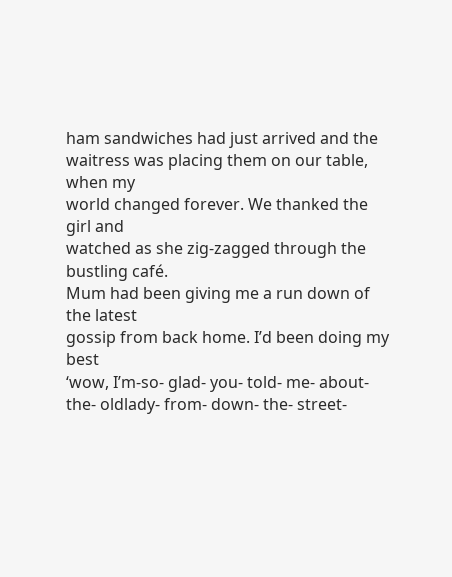ham sandwiches had just arrived and the
waitress was placing them on our table, when my
world changed forever. We thanked the girl and
watched as she zig-zagged through the bustling café.
Mum had been giving me a run down of the latest
gossip from back home. I’d been doing my best
‘wow, I’m-so- glad- you- told- me- about- the- oldlady- from- down- the- street-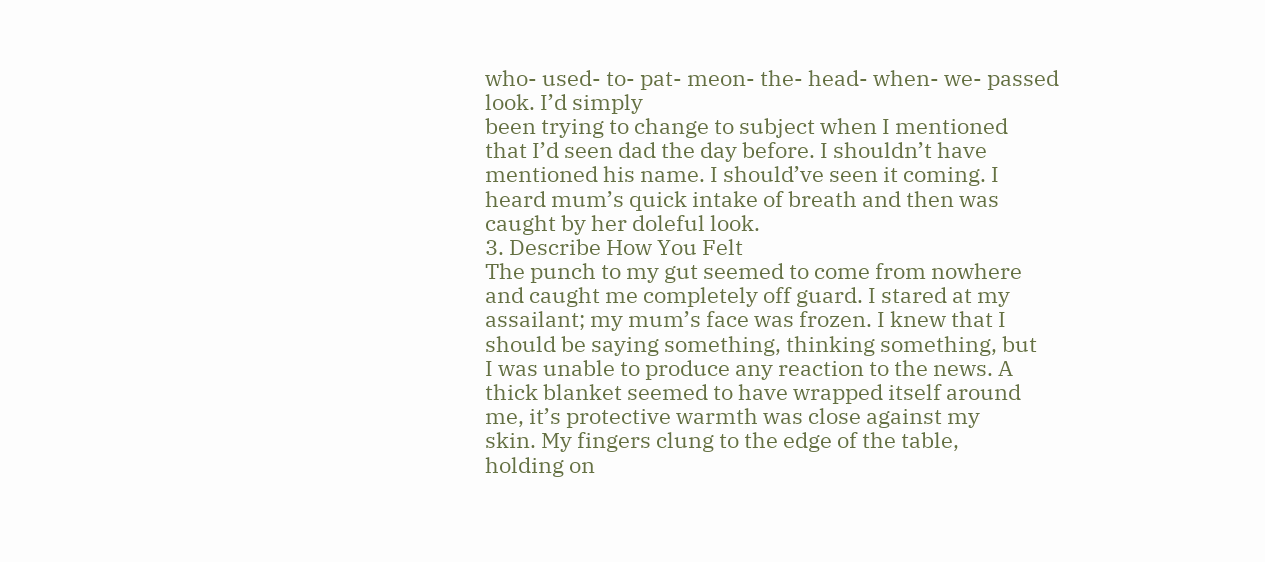who- used- to- pat- meon- the- head- when- we- passed look. I’d simply
been trying to change to subject when I mentioned
that I’d seen dad the day before. I shouldn’t have
mentioned his name. I should’ve seen it coming. I
heard mum’s quick intake of breath and then was
caught by her doleful look.
3. Describe How You Felt
The punch to my gut seemed to come from nowhere
and caught me completely off guard. I stared at my
assailant; my mum’s face was frozen. I knew that I
should be saying something, thinking something, but
I was unable to produce any reaction to the news. A
thick blanket seemed to have wrapped itself around
me, it’s protective warmth was close against my
skin. My fingers clung to the edge of the table,
holding on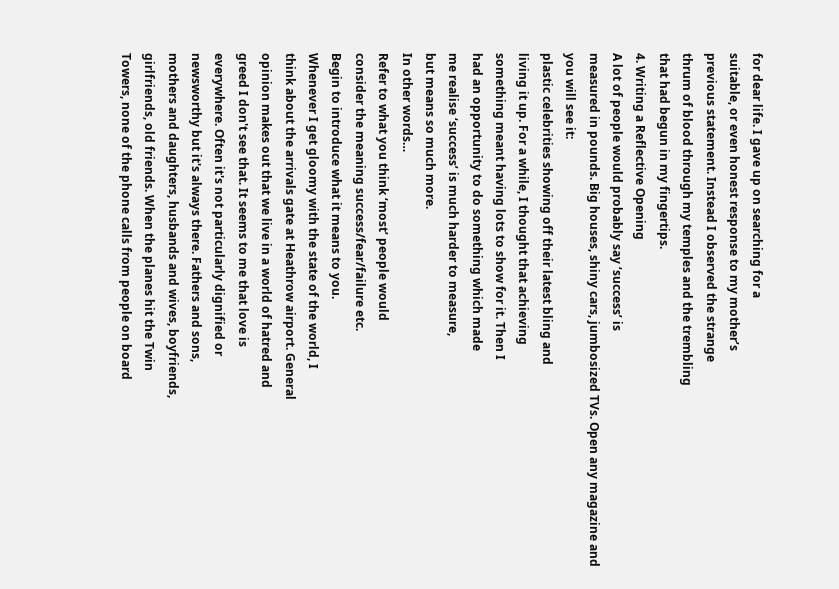for dear life. I gave up on searching for a
suitable, or even honest response to my mother’s
previous statement. Instead I observed the strange
thrum of blood through my temples and the trembling
that had begun in my fingertips.
4. Writing a Reflective Opening
A lot of people would probably say ‘success’ is
measured in pounds. Big houses, shiny cars, jumbosized TVs. Open any magazine and you will see it:
plastic celebrities showing off their latest bling and
living it up. For a while, I thought that achieving
something meant having lots to show for it. Then I
had an opportunity to do something which made
me realise ‘success’ is much harder to measure,
but means so much more.
In other words…
Refer to what you think ‘most’ people would
consider the meaning success/fear/failure etc.
Begin to introduce what it means to you.
Whenever I get gloomy with the state of the world, I
think about the arrivals gate at Heathrow airport. General
opinion makes out that we live in a world of hatred and
greed I don't see that. It seems to me that love is
everywhere. Often it's not particularly dignified or
newsworthy but it's always there. Fathers and sons,
mothers and daughters, husbands and wives, boyfriends,
girlfriends, old friends. When the planes hit the Twin
Towers, none of the phone calls from people on board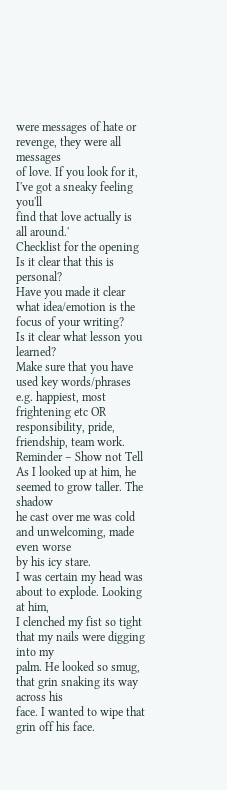were messages of hate or revenge, they were all messages
of love. If you look for it, I've got a sneaky feeling you'll
find that love actually is all around.'
Checklist for the opening
Is it clear that this is personal?
Have you made it clear what idea/emotion is the
focus of your writing?
Is it clear what lesson you learned?
Make sure that you have used key words/phrases
e.g. happiest, most frightening etc OR
responsibility, pride, friendship, team work.
Reminder – Show not Tell
As I looked up at him, he seemed to grow taller. The shadow
he cast over me was cold and unwelcoming, made even worse
by his icy stare.
I was certain my head was about to explode. Looking at him,
I clenched my fist so tight that my nails were digging into my
palm. He looked so smug, that grin snaking its way across his
face. I wanted to wipe that grin off his face.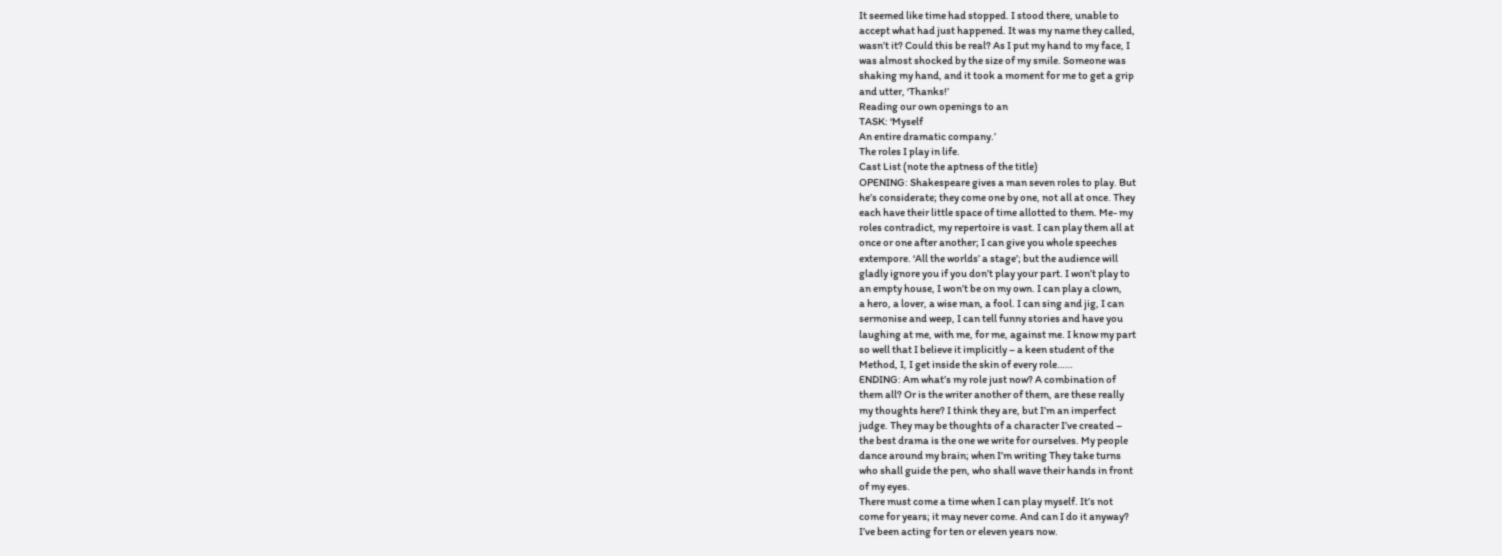It seemed like time had stopped. I stood there, unable to
accept what had just happened. It was my name they called,
wasn’t it? Could this be real? As I put my hand to my face, I
was almost shocked by the size of my smile. Someone was
shaking my hand, and it took a moment for me to get a grip
and utter, ‘Thanks!’
Reading our own openings to an
TASK: ‘Myself
An entire dramatic company.’
The roles I play in life.
Cast List (note the aptness of the title)
OPENING: Shakespeare gives a man seven roles to play. But
he’s considerate; they come one by one, not all at once. They
each have their little space of time allotted to them. Me- my
roles contradict, my repertoire is vast. I can play them all at
once or one after another; I can give you whole speeches
extempore. ‘All the worlds’ a stage’; but the audience will
gladly ignore you if you don’t play your part. I won’t play to
an empty house, I won’t be on my own. I can play a clown,
a hero, a lover, a wise man, a fool. I can sing and jig, I can
sermonise and weep, I can tell funny stories and have you
laughing at me, with me, for me, against me. I know my part
so well that I believe it implicitly – a keen student of the
Method, I, I get inside the skin of every role……
ENDING: Am what’s my role just now? A combination of
them all? Or is the writer another of them, are these really
my thoughts here? I think they are, but I’m an imperfect
judge. They may be thoughts of a character I’ve created –
the best drama is the one we write for ourselves. My people
dance around my brain; when I’m writing They take turns
who shall guide the pen, who shall wave their hands in front
of my eyes.
There must come a time when I can play myself. It’s not
come for years; it may never come. And can I do it anyway?
I’ve been acting for ten or eleven years now.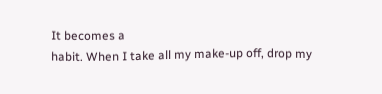It becomes a
habit. When I take all my make-up off, drop my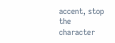accent, stop
the character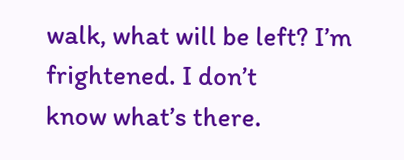walk, what will be left? I’m frightened. I don’t
know what’s there.